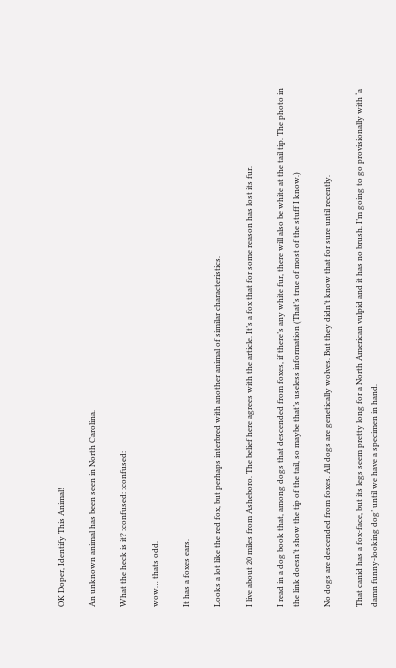OK Doper, Identify This Animal!

An unknown animal has been seen in North Carolina.

What the heck is it? :confused: :confused:

wow… thats odd.

It has a foxes ears.

Looks a lot like the red fox, but perhaps interbred with another animal of similar characteristics.

I live about 20 miles from Asheboro. The belief here agrees with the article. It’s a fox that for some reason has lost its fur.

I read in a dog book that, among dogs that descended from foxes, if there’s any white fur, there will also be white at the tail tip. The photo in the link doesn’t show the tip of the tail, so maybe that’s useless information (That’s true of most of the stuff I know.)

No dogs are descended from foxes. All dogs are genetically wolves. But they didn’t know that for sure until recently.

That canid has a fox-face, but its legs seem pretty long for a North American vulpid and it has no brush. I’m going to go provisionally with ‘a damn funny-looking dog’ until we have a specimen in hand.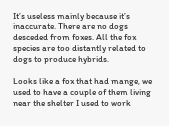It’s useless mainly because it’s inaccurate. There are no dogs desceded from foxes. All the fox species are too distantly related to dogs to produce hybrids.

Looks like a fox that had mange, we used to have a couple of them living near the shelter I used to work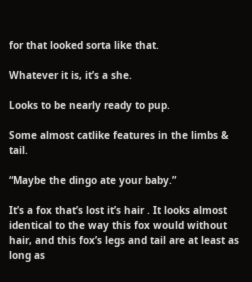for that looked sorta like that.

Whatever it is, it’s a she.

Looks to be nearly ready to pup.

Some almost catlike features in the limbs & tail.

“Maybe the dingo ate your baby.”

It’s a fox that’s lost it’s hair . It looks almost identical to the way this fox would without hair, and this fox’s legs and tail are at least as long as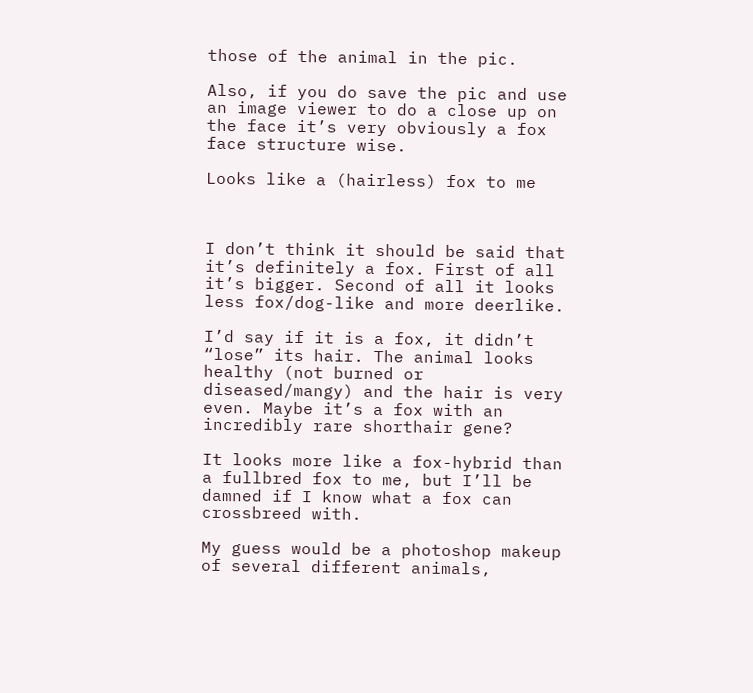those of the animal in the pic.

Also, if you do save the pic and use an image viewer to do a close up on the face it’s very obviously a fox face structure wise.

Looks like a (hairless) fox to me



I don’t think it should be said that it’s definitely a fox. First of all it’s bigger. Second of all it looks less fox/dog-like and more deerlike.

I’d say if it is a fox, it didn’t “lose” its hair. The animal looks healthy (not burned or diseased/mangy) and the hair is very even. Maybe it’s a fox with an incredibly rare shorthair gene?

It looks more like a fox-hybrid than a fullbred fox to me, but I’ll be damned if I know what a fox can crossbreed with.

My guess would be a photoshop makeup of several different animals,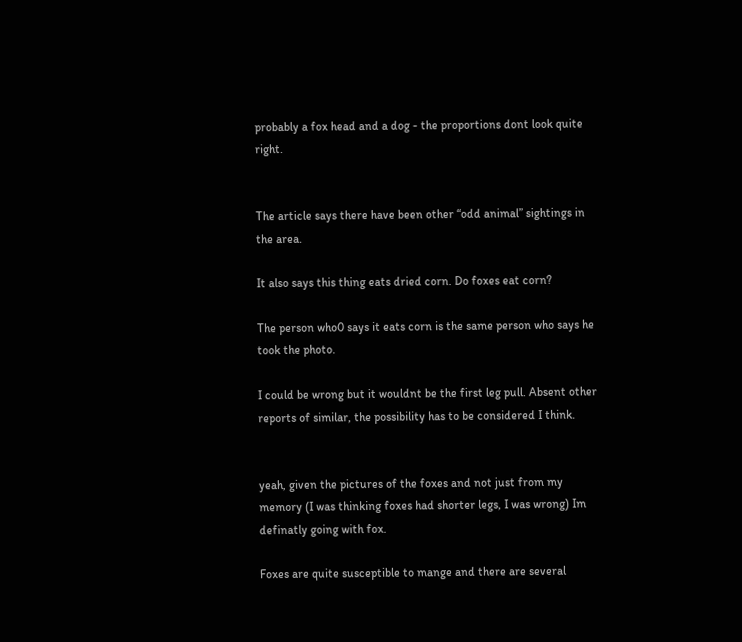probably a fox head and a dog - the proportions dont look quite right.


The article says there have been other “odd animal” sightings in the area.

It also says this thing eats dried corn. Do foxes eat corn?

The person who0 says it eats corn is the same person who says he took the photo.

I could be wrong but it wouldnt be the first leg pull. Absent other reports of similar, the possibility has to be considered I think.


yeah, given the pictures of the foxes and not just from my memory (I was thinking foxes had shorter legs, I was wrong) Im definatly going with fox.

Foxes are quite susceptible to mange and there are several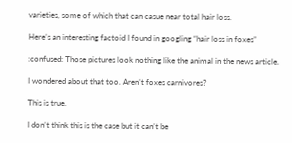varieties, some of which that can casue near total hair loss.

Here’s an interesting factoid I found in googling “hair loss in foxes”

:confused: Those pictures look nothing like the animal in the news article.

I wondered about that too. Aren’t foxes carnivores?

This is true.

I don’t think this is the case but it can’t be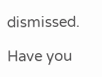dismissed.

Have you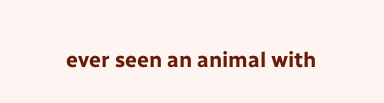ever seen an animal with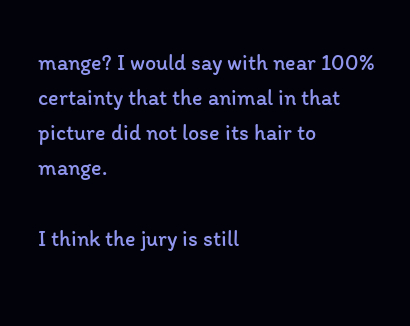mange? I would say with near 100% certainty that the animal in that picture did not lose its hair to mange.

I think the jury is still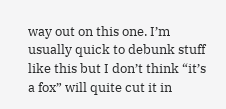way out on this one. I’m usually quick to debunk stuff like this but I don’t think “it’s a fox” will quite cut it in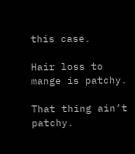this case.

Hair loss to mange is patchy.

That thing ain’t patchy.